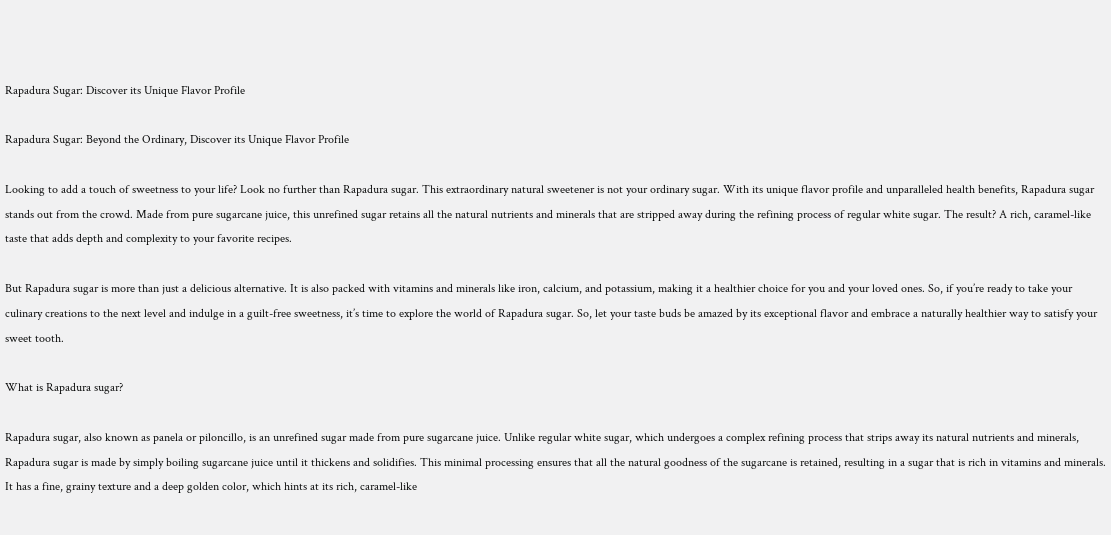Rapadura Sugar: Discover its Unique Flavor Profile

Rapadura Sugar: Beyond the Ordinary, Discover its Unique Flavor Profile

Looking to add a touch of sweetness to your life? Look no further than Rapadura sugar. This extraordinary natural sweetener is not your ordinary sugar. With its unique flavor profile and unparalleled health benefits, Rapadura sugar stands out from the crowd. Made from pure sugarcane juice, this unrefined sugar retains all the natural nutrients and minerals that are stripped away during the refining process of regular white sugar. The result? A rich, caramel-like taste that adds depth and complexity to your favorite recipes.

But Rapadura sugar is more than just a delicious alternative. It is also packed with vitamins and minerals like iron, calcium, and potassium, making it a healthier choice for you and your loved ones. So, if you’re ready to take your culinary creations to the next level and indulge in a guilt-free sweetness, it’s time to explore the world of Rapadura sugar. So, let your taste buds be amazed by its exceptional flavor and embrace a naturally healthier way to satisfy your sweet tooth.

What is Rapadura sugar?

Rapadura sugar, also known as panela or piloncillo, is an unrefined sugar made from pure sugarcane juice. Unlike regular white sugar, which undergoes a complex refining process that strips away its natural nutrients and minerals, Rapadura sugar is made by simply boiling sugarcane juice until it thickens and solidifies. This minimal processing ensures that all the natural goodness of the sugarcane is retained, resulting in a sugar that is rich in vitamins and minerals. It has a fine, grainy texture and a deep golden color, which hints at its rich, caramel-like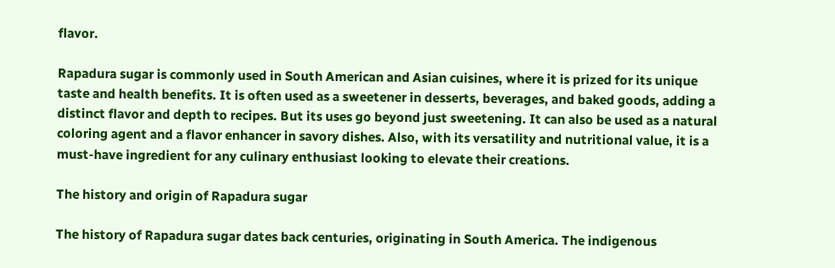flavor.

Rapadura sugar is commonly used in South American and Asian cuisines, where it is prized for its unique taste and health benefits. It is often used as a sweetener in desserts, beverages, and baked goods, adding a distinct flavor and depth to recipes. But its uses go beyond just sweetening. It can also be used as a natural coloring agent and a flavor enhancer in savory dishes. Also, with its versatility and nutritional value, it is a must-have ingredient for any culinary enthusiast looking to elevate their creations.

The history and origin of Rapadura sugar

The history of Rapadura sugar dates back centuries, originating in South America. The indigenous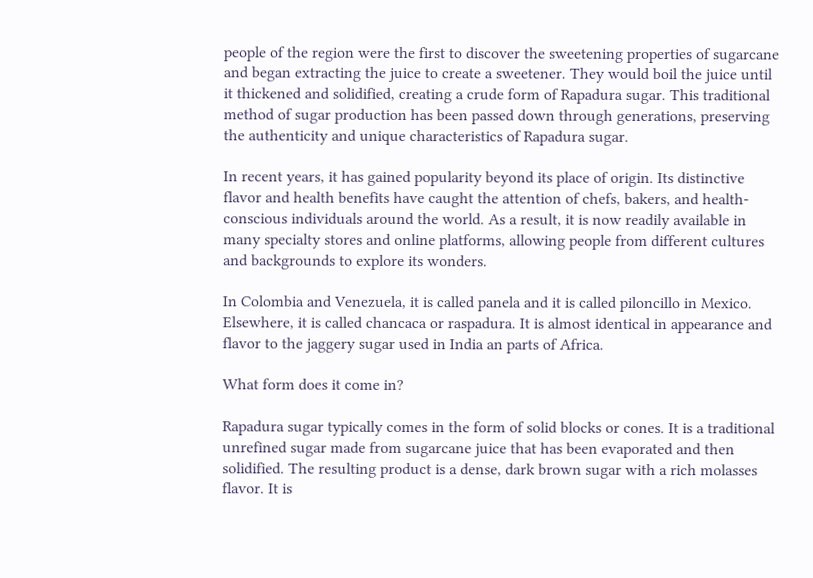people of the region were the first to discover the sweetening properties of sugarcane and began extracting the juice to create a sweetener. They would boil the juice until it thickened and solidified, creating a crude form of Rapadura sugar. This traditional method of sugar production has been passed down through generations, preserving the authenticity and unique characteristics of Rapadura sugar.

In recent years, it has gained popularity beyond its place of origin. Its distinctive flavor and health benefits have caught the attention of chefs, bakers, and health-conscious individuals around the world. As a result, it is now readily available in many specialty stores and online platforms, allowing people from different cultures and backgrounds to explore its wonders.

In Colombia and Venezuela, it is called panela and it is called piloncillo in Mexico. Elsewhere, it is called chancaca or raspadura. It is almost identical in appearance and flavor to the jaggery sugar used in India an parts of Africa.

What form does it come in?

Rapadura sugar typically comes in the form of solid blocks or cones. It is a traditional unrefined sugar made from sugarcane juice that has been evaporated and then solidified. The resulting product is a dense, dark brown sugar with a rich molasses flavor. It is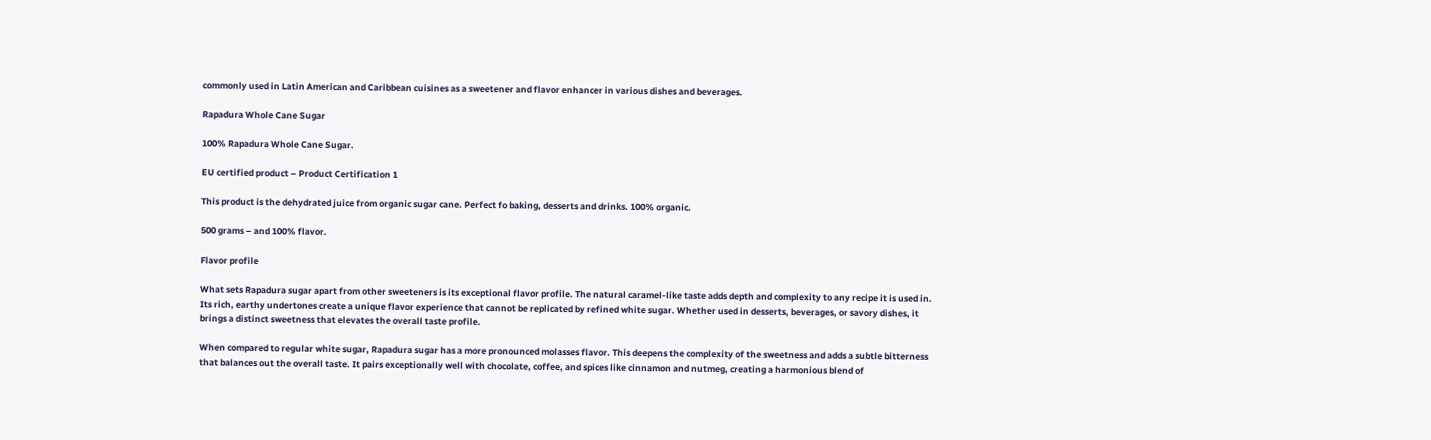commonly used in Latin American and Caribbean cuisines as a sweetener and flavor enhancer in various dishes and beverages.

Rapadura Whole Cane Sugar

100% Rapadura Whole Cane Sugar.

EU certified product – Product Certification 1

This product is the dehydrated juice from organic sugar cane. Perfect fo baking, desserts and drinks. 100% organic.

500 grams – and 100% flavor.

Flavor profile

What sets Rapadura sugar apart from other sweeteners is its exceptional flavor profile. The natural caramel-like taste adds depth and complexity to any recipe it is used in. Its rich, earthy undertones create a unique flavor experience that cannot be replicated by refined white sugar. Whether used in desserts, beverages, or savory dishes, it brings a distinct sweetness that elevates the overall taste profile.

When compared to regular white sugar, Rapadura sugar has a more pronounced molasses flavor. This deepens the complexity of the sweetness and adds a subtle bitterness that balances out the overall taste. It pairs exceptionally well with chocolate, coffee, and spices like cinnamon and nutmeg, creating a harmonious blend of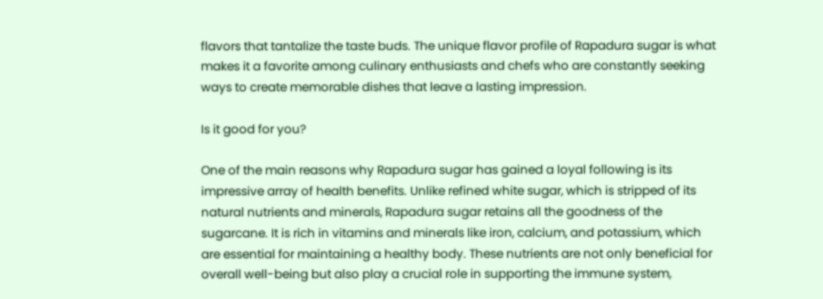flavors that tantalize the taste buds. The unique flavor profile of Rapadura sugar is what makes it a favorite among culinary enthusiasts and chefs who are constantly seeking ways to create memorable dishes that leave a lasting impression.

Is it good for you?

One of the main reasons why Rapadura sugar has gained a loyal following is its impressive array of health benefits. Unlike refined white sugar, which is stripped of its natural nutrients and minerals, Rapadura sugar retains all the goodness of the sugarcane. It is rich in vitamins and minerals like iron, calcium, and potassium, which are essential for maintaining a healthy body. These nutrients are not only beneficial for overall well-being but also play a crucial role in supporting the immune system,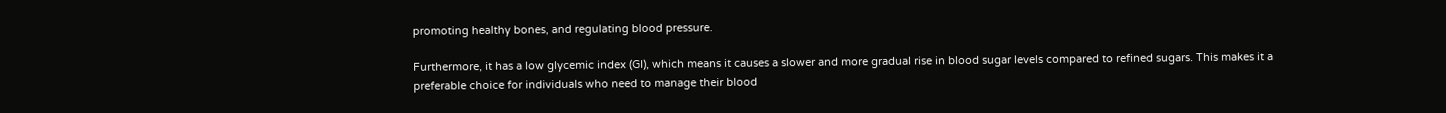promoting healthy bones, and regulating blood pressure.

Furthermore, it has a low glycemic index (GI), which means it causes a slower and more gradual rise in blood sugar levels compared to refined sugars. This makes it a preferable choice for individuals who need to manage their blood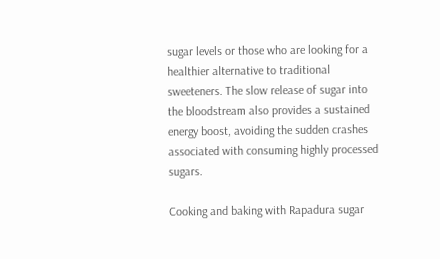sugar levels or those who are looking for a healthier alternative to traditional sweeteners. The slow release of sugar into the bloodstream also provides a sustained energy boost, avoiding the sudden crashes associated with consuming highly processed sugars.

Cooking and baking with Rapadura sugar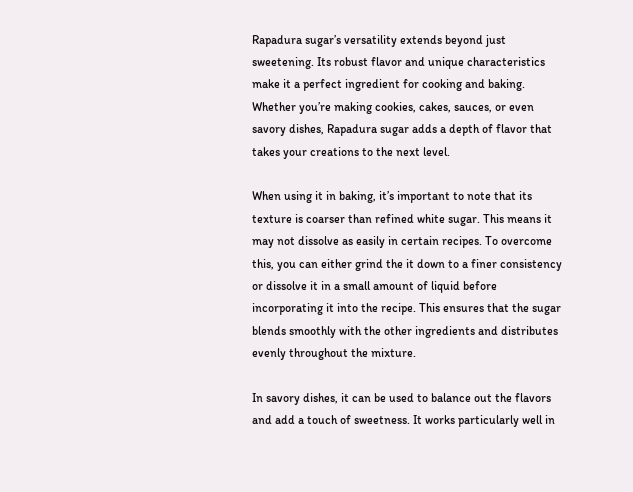Rapadura sugar’s versatility extends beyond just sweetening. Its robust flavor and unique characteristics make it a perfect ingredient for cooking and baking. Whether you’re making cookies, cakes, sauces, or even savory dishes, Rapadura sugar adds a depth of flavor that takes your creations to the next level.

When using it in baking, it’s important to note that its texture is coarser than refined white sugar. This means it may not dissolve as easily in certain recipes. To overcome this, you can either grind the it down to a finer consistency or dissolve it in a small amount of liquid before incorporating it into the recipe. This ensures that the sugar blends smoothly with the other ingredients and distributes evenly throughout the mixture.

In savory dishes, it can be used to balance out the flavors and add a touch of sweetness. It works particularly well in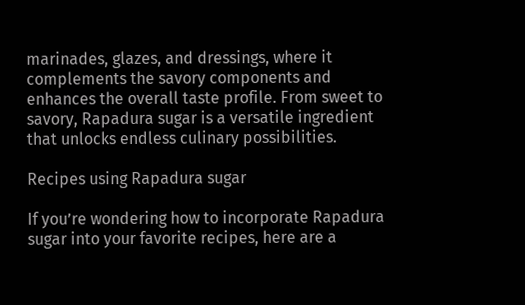marinades, glazes, and dressings, where it complements the savory components and enhances the overall taste profile. From sweet to savory, Rapadura sugar is a versatile ingredient that unlocks endless culinary possibilities.

Recipes using Rapadura sugar

If you’re wondering how to incorporate Rapadura sugar into your favorite recipes, here are a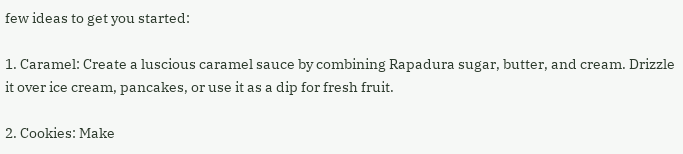few ideas to get you started:

1. Caramel: Create a luscious caramel sauce by combining Rapadura sugar, butter, and cream. Drizzle it over ice cream, pancakes, or use it as a dip for fresh fruit.

2. Cookies: Make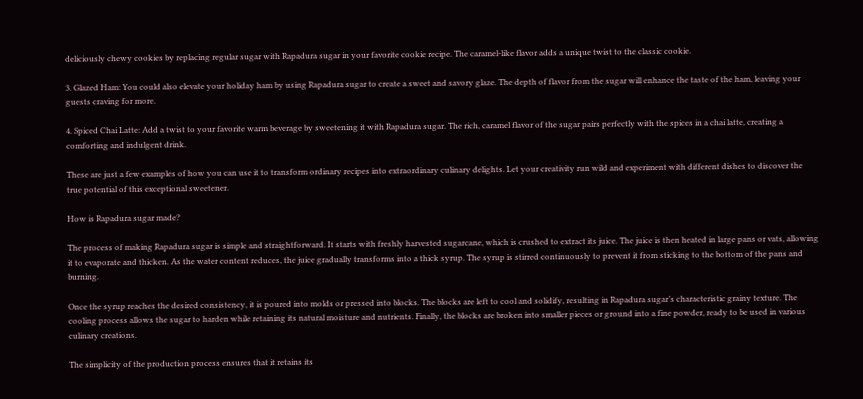deliciously chewy cookies by replacing regular sugar with Rapadura sugar in your favorite cookie recipe. The caramel-like flavor adds a unique twist to the classic cookie.

3. Glazed Ham: You could also elevate your holiday ham by using Rapadura sugar to create a sweet and savory glaze. The depth of flavor from the sugar will enhance the taste of the ham, leaving your guests craving for more.

4. Spiced Chai Latte: Add a twist to your favorite warm beverage by sweetening it with Rapadura sugar. The rich, caramel flavor of the sugar pairs perfectly with the spices in a chai latte, creating a comforting and indulgent drink.

These are just a few examples of how you can use it to transform ordinary recipes into extraordinary culinary delights. Let your creativity run wild and experiment with different dishes to discover the true potential of this exceptional sweetener.

How is Rapadura sugar made?

The process of making Rapadura sugar is simple and straightforward. It starts with freshly harvested sugarcane, which is crushed to extract its juice. The juice is then heated in large pans or vats, allowing it to evaporate and thicken. As the water content reduces, the juice gradually transforms into a thick syrup. The syrup is stirred continuously to prevent it from sticking to the bottom of the pans and burning.

Once the syrup reaches the desired consistency, it is poured into molds or pressed into blocks. The blocks are left to cool and solidify, resulting in Rapadura sugar’s characteristic grainy texture. The cooling process allows the sugar to harden while retaining its natural moisture and nutrients. Finally, the blocks are broken into smaller pieces or ground into a fine powder, ready to be used in various culinary creations.

The simplicity of the production process ensures that it retains its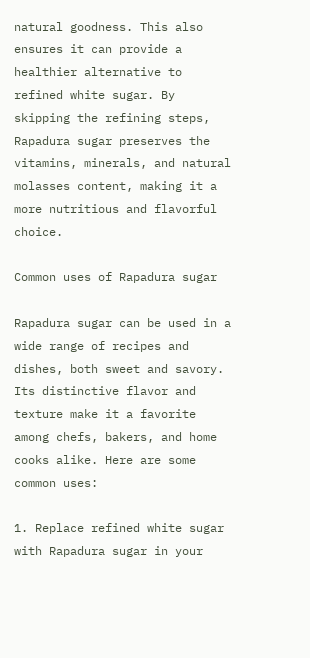natural goodness. This also ensures it can provide a healthier alternative to refined white sugar. By skipping the refining steps, Rapadura sugar preserves the vitamins, minerals, and natural molasses content, making it a more nutritious and flavorful choice.

Common uses of Rapadura sugar

Rapadura sugar can be used in a wide range of recipes and dishes, both sweet and savory. Its distinctive flavor and texture make it a favorite among chefs, bakers, and home cooks alike. Here are some common uses:

1. Replace refined white sugar with Rapadura sugar in your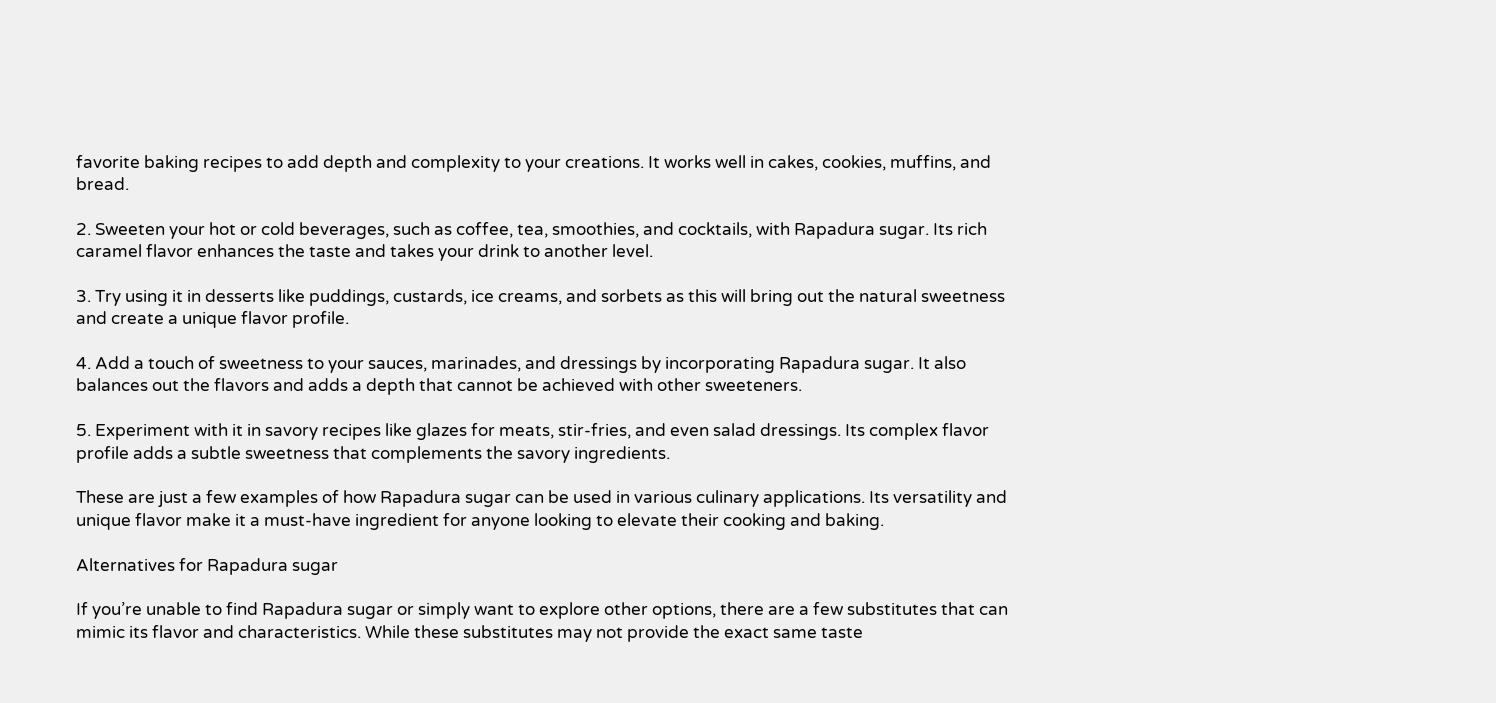favorite baking recipes to add depth and complexity to your creations. It works well in cakes, cookies, muffins, and bread.

2. Sweeten your hot or cold beverages, such as coffee, tea, smoothies, and cocktails, with Rapadura sugar. Its rich caramel flavor enhances the taste and takes your drink to another level.

3. Try using it in desserts like puddings, custards, ice creams, and sorbets as this will bring out the natural sweetness and create a unique flavor profile.

4. Add a touch of sweetness to your sauces, marinades, and dressings by incorporating Rapadura sugar. It also balances out the flavors and adds a depth that cannot be achieved with other sweeteners.

5. Experiment with it in savory recipes like glazes for meats, stir-fries, and even salad dressings. Its complex flavor profile adds a subtle sweetness that complements the savory ingredients.

These are just a few examples of how Rapadura sugar can be used in various culinary applications. Its versatility and unique flavor make it a must-have ingredient for anyone looking to elevate their cooking and baking.

Alternatives for Rapadura sugar

If you’re unable to find Rapadura sugar or simply want to explore other options, there are a few substitutes that can mimic its flavor and characteristics. While these substitutes may not provide the exact same taste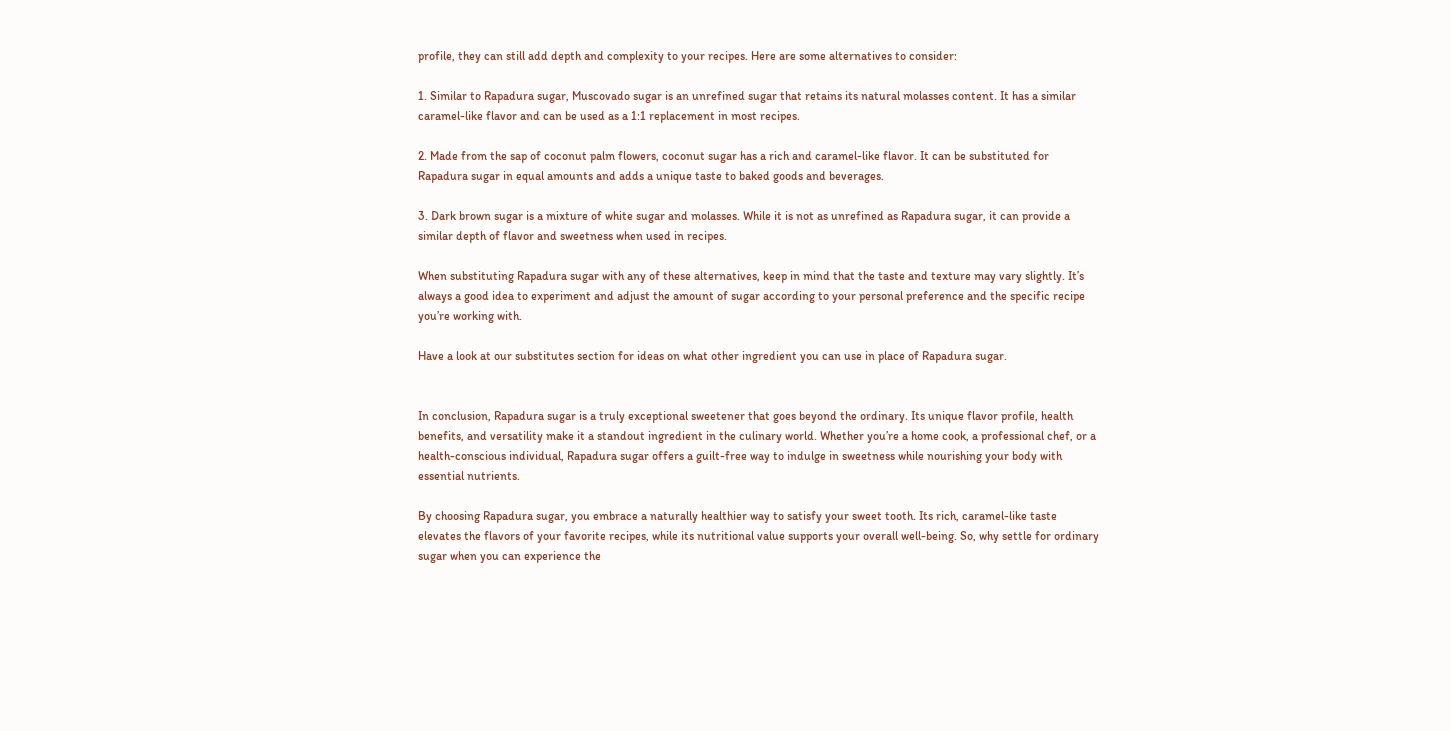profile, they can still add depth and complexity to your recipes. Here are some alternatives to consider:

1. Similar to Rapadura sugar, Muscovado sugar is an unrefined sugar that retains its natural molasses content. It has a similar caramel-like flavor and can be used as a 1:1 replacement in most recipes.

2. Made from the sap of coconut palm flowers, coconut sugar has a rich and caramel-like flavor. It can be substituted for Rapadura sugar in equal amounts and adds a unique taste to baked goods and beverages.

3. Dark brown sugar is a mixture of white sugar and molasses. While it is not as unrefined as Rapadura sugar, it can provide a similar depth of flavor and sweetness when used in recipes.

When substituting Rapadura sugar with any of these alternatives, keep in mind that the taste and texture may vary slightly. It’s always a good idea to experiment and adjust the amount of sugar according to your personal preference and the specific recipe you’re working with.

Have a look at our substitutes section for ideas on what other ingredient you can use in place of Rapadura sugar.


In conclusion, Rapadura sugar is a truly exceptional sweetener that goes beyond the ordinary. Its unique flavor profile, health benefits, and versatility make it a standout ingredient in the culinary world. Whether you’re a home cook, a professional chef, or a health-conscious individual, Rapadura sugar offers a guilt-free way to indulge in sweetness while nourishing your body with essential nutrients.

By choosing Rapadura sugar, you embrace a naturally healthier way to satisfy your sweet tooth. Its rich, caramel-like taste elevates the flavors of your favorite recipes, while its nutritional value supports your overall well-being. So, why settle for ordinary sugar when you can experience the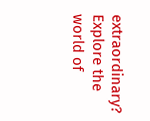extraordinary? Explore the world of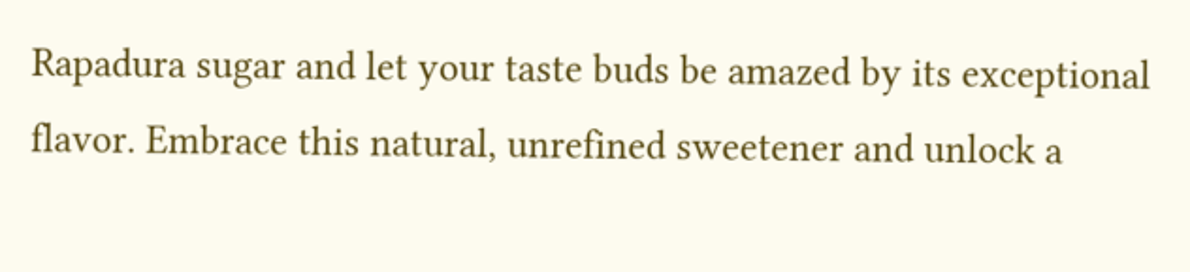Rapadura sugar and let your taste buds be amazed by its exceptional flavor. Embrace this natural, unrefined sweetener and unlock a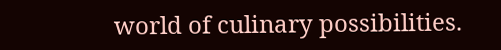world of culinary possibilities.